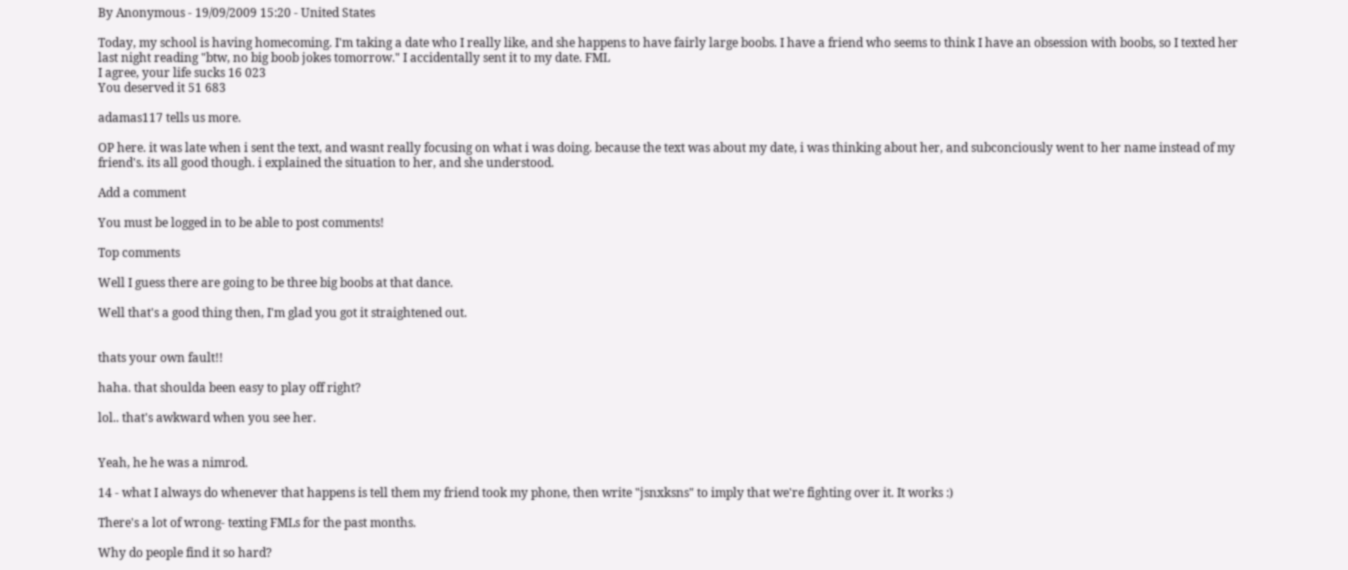By Anonymous - 19/09/2009 15:20 - United States

Today, my school is having homecoming. I'm taking a date who I really like, and she happens to have fairly large boobs. I have a friend who seems to think I have an obsession with boobs, so I texted her last night reading "btw, no big boob jokes tomorrow." I accidentally sent it to my date. FML
I agree, your life sucks 16 023
You deserved it 51 683

adamas117 tells us more.

OP here. it was late when i sent the text, and wasnt really focusing on what i was doing. because the text was about my date, i was thinking about her, and subconciously went to her name instead of my friend's. its all good though. i explained the situation to her, and she understood.

Add a comment

You must be logged in to be able to post comments!

Top comments

Well I guess there are going to be three big boobs at that dance.

Well that's a good thing then, I'm glad you got it straightened out.


thats your own fault!!

haha. that shoulda been easy to play off right?

lol.. that's awkward when you see her.


Yeah, he he was a nimrod.

14 - what I always do whenever that happens is tell them my friend took my phone, then write "jsnxksns" to imply that we're fighting over it. It works :)

There's a lot of wrong- texting FMLs for the past months.

Why do people find it so hard?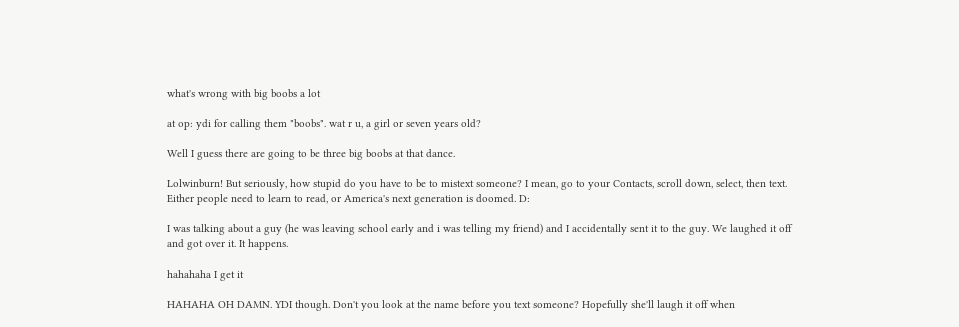what's wrong with big boobs a lot

at op: ydi for calling them "boobs". wat r u, a girl or seven years old?

Well I guess there are going to be three big boobs at that dance.

Lolwinburn! But seriously, how stupid do you have to be to mistext someone? I mean, go to your Contacts, scroll down, select, then text. Either people need to learn to read, or America's next generation is doomed. D:

I was talking about a guy (he was leaving school early and i was telling my friend) and I accidentally sent it to the guy. We laughed it off and got over it. It happens.

hahahaha I get it

HAHAHA OH DAMN. YDI though. Don't you look at the name before you text someone? Hopefully she'll laugh it off when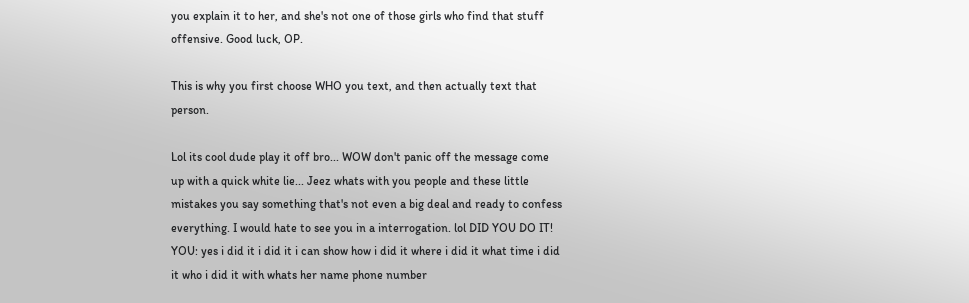you explain it to her, and she's not one of those girls who find that stuff offensive. Good luck, OP.

This is why you first choose WHO you text, and then actually text that person.

Lol its cool dude play it off bro... WOW don't panic off the message come up with a quick white lie... Jeez whats with you people and these little mistakes you say something that's not even a big deal and ready to confess everything. I would hate to see you in a interrogation. lol DID YOU DO IT! YOU: yes i did it i did it i can show how i did it where i did it what time i did it who i did it with whats her name phone number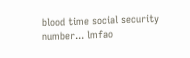blood time social security number... lmfao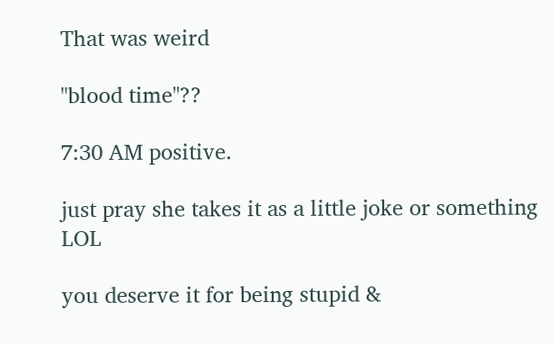That was weird

"blood time"??

7:30 AM positive.

just pray she takes it as a little joke or something LOL

you deserve it for being stupid &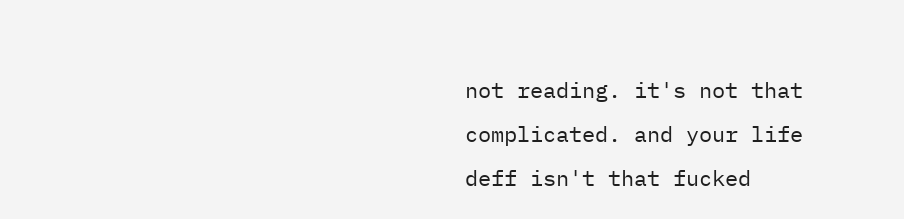not reading. it's not that complicated. and your life deff isn't that fucked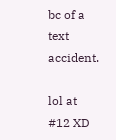bc of a text accident.

lol at #12 XD